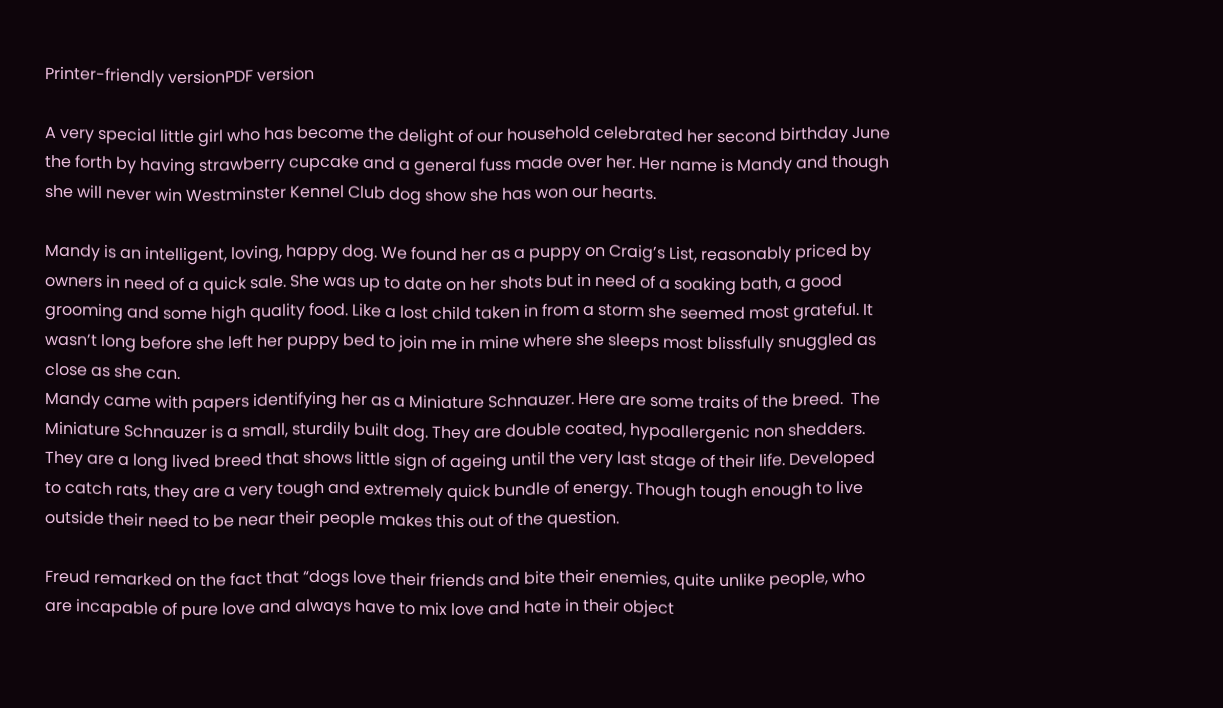Printer-friendly versionPDF version

A very special little girl who has become the delight of our household celebrated her second birthday June the forth by having strawberry cupcake and a general fuss made over her. Her name is Mandy and though she will never win Westminster Kennel Club dog show she has won our hearts.

Mandy is an intelligent, loving, happy dog. We found her as a puppy on Craig’s List, reasonably priced by owners in need of a quick sale. She was up to date on her shots but in need of a soaking bath, a good grooming and some high quality food. Like a lost child taken in from a storm she seemed most grateful. It wasn’t long before she left her puppy bed to join me in mine where she sleeps most blissfully snuggled as close as she can.
Mandy came with papers identifying her as a Miniature Schnauzer. Here are some traits of the breed.  The Miniature Schnauzer is a small, sturdily built dog. They are double coated, hypoallergenic non shedders. They are a long lived breed that shows little sign of ageing until the very last stage of their life. Developed to catch rats, they are a very tough and extremely quick bundle of energy. Though tough enough to live outside their need to be near their people makes this out of the question.

Freud remarked on the fact that “dogs love their friends and bite their enemies, quite unlike people, who are incapable of pure love and always have to mix love and hate in their object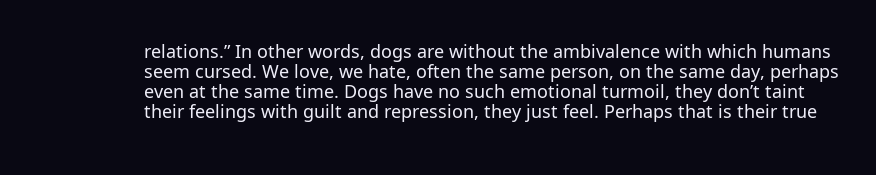relations.” In other words, dogs are without the ambivalence with which humans seem cursed. We love, we hate, often the same person, on the same day, perhaps even at the same time. Dogs have no such emotional turmoil, they don’t taint their feelings with guilt and repression, they just feel. Perhaps that is their true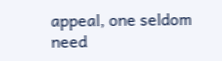appeal, one seldom need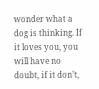wonder what a dog is thinking. If it loves you, you will have no doubt, if it don’t,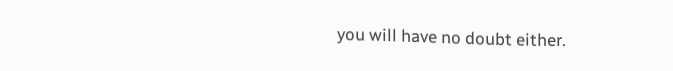you will have no doubt either.